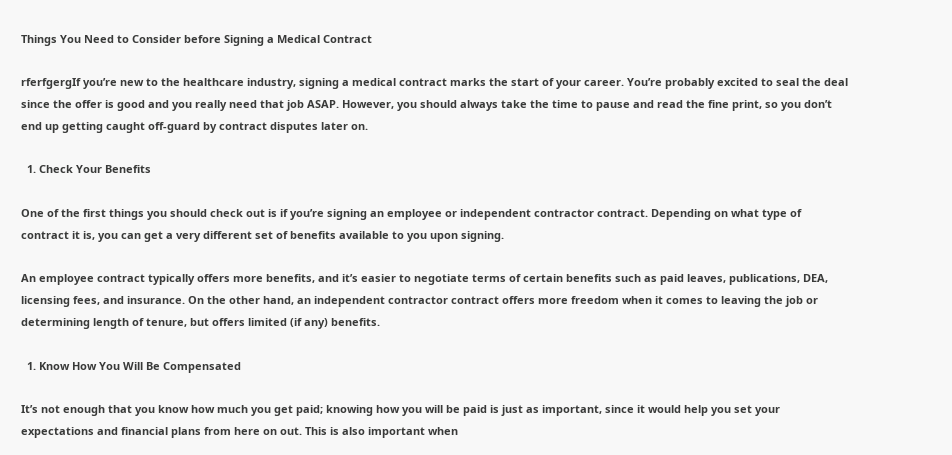Things You Need to Consider before Signing a Medical Contract

rferfgergIf you’re new to the healthcare industry, signing a medical contract marks the start of your career. You’re probably excited to seal the deal since the offer is good and you really need that job ASAP. However, you should always take the time to pause and read the fine print, so you don’t end up getting caught off-guard by contract disputes later on.

  1. Check Your Benefits

One of the first things you should check out is if you’re signing an employee or independent contractor contract. Depending on what type of contract it is, you can get a very different set of benefits available to you upon signing.

An employee contract typically offers more benefits, and it’s easier to negotiate terms of certain benefits such as paid leaves, publications, DEA, licensing fees, and insurance. On the other hand, an independent contractor contract offers more freedom when it comes to leaving the job or determining length of tenure, but offers limited (if any) benefits.

  1. Know How You Will Be Compensated

It’s not enough that you know how much you get paid; knowing how you will be paid is just as important, since it would help you set your expectations and financial plans from here on out. This is also important when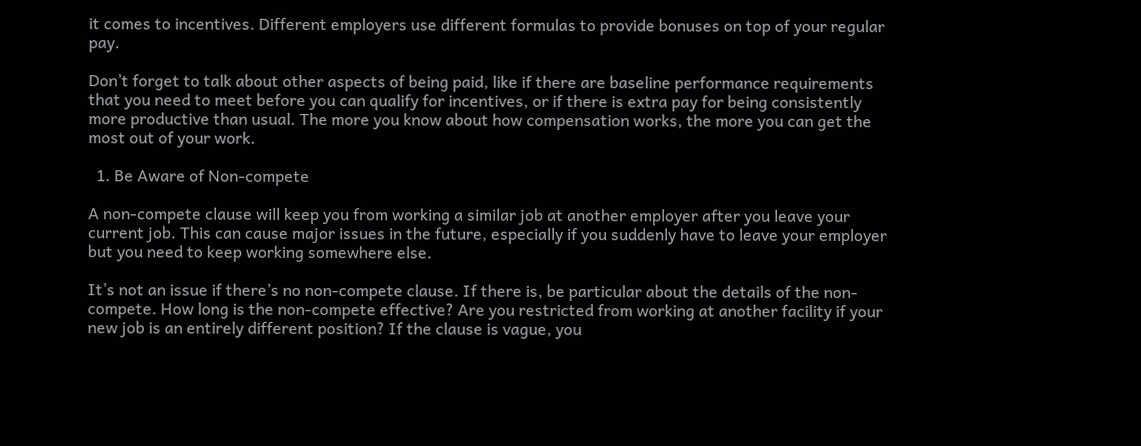it comes to incentives. Different employers use different formulas to provide bonuses on top of your regular pay.

Don’t forget to talk about other aspects of being paid, like if there are baseline performance requirements that you need to meet before you can qualify for incentives, or if there is extra pay for being consistently more productive than usual. The more you know about how compensation works, the more you can get the most out of your work.

  1. Be Aware of Non-compete

A non-compete clause will keep you from working a similar job at another employer after you leave your current job. This can cause major issues in the future, especially if you suddenly have to leave your employer but you need to keep working somewhere else.

It’s not an issue if there’s no non-compete clause. If there is, be particular about the details of the non-compete. How long is the non-compete effective? Are you restricted from working at another facility if your new job is an entirely different position? If the clause is vague, you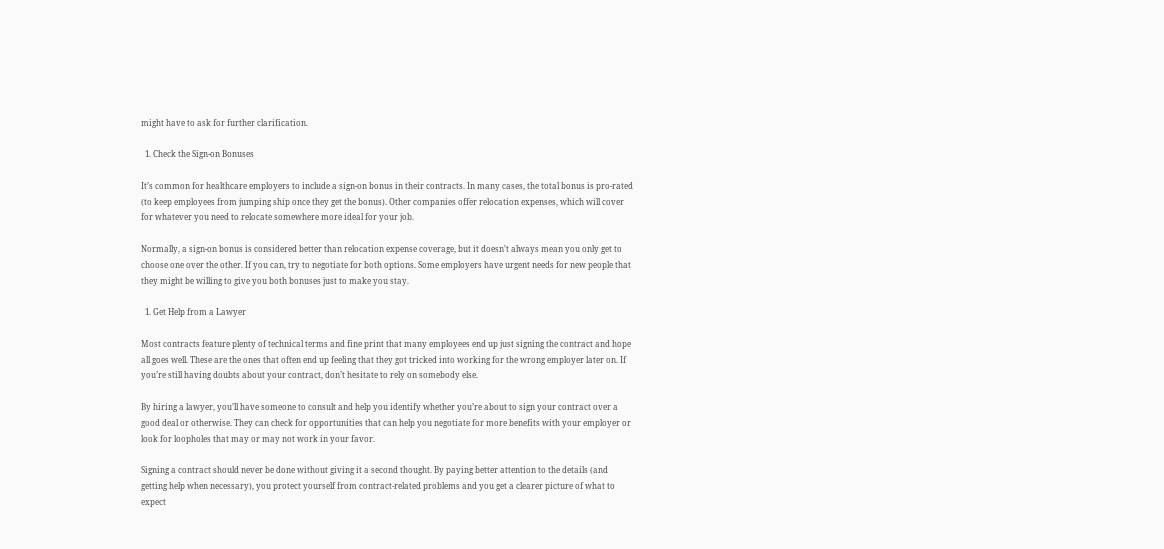might have to ask for further clarification.

  1. Check the Sign-on Bonuses

It’s common for healthcare employers to include a sign-on bonus in their contracts. In many cases, the total bonus is pro-rated (to keep employees from jumping ship once they get the bonus). Other companies offer relocation expenses, which will cover for whatever you need to relocate somewhere more ideal for your job.

Normally, a sign-on bonus is considered better than relocation expense coverage, but it doesn’t always mean you only get to choose one over the other. If you can, try to negotiate for both options. Some employers have urgent needs for new people that they might be willing to give you both bonuses just to make you stay.

  1. Get Help from a Lawyer

Most contracts feature plenty of technical terms and fine print that many employees end up just signing the contract and hope all goes well. These are the ones that often end up feeling that they got tricked into working for the wrong employer later on. If you’re still having doubts about your contract, don’t hesitate to rely on somebody else.

By hiring a lawyer, you’ll have someone to consult and help you identify whether you’re about to sign your contract over a good deal or otherwise. They can check for opportunities that can help you negotiate for more benefits with your employer or look for loopholes that may or may not work in your favor.

Signing a contract should never be done without giving it a second thought. By paying better attention to the details (and getting help when necessary), you protect yourself from contract-related problems and you get a clearer picture of what to expect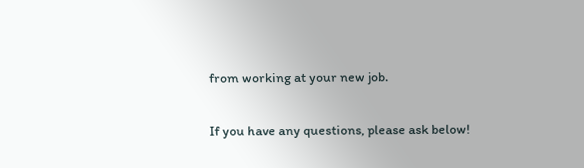from working at your new job.

If you have any questions, please ask below!